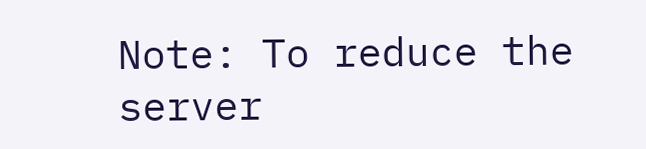Note: To reduce the server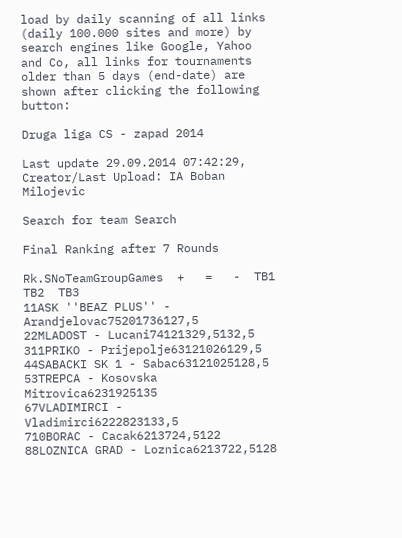load by daily scanning of all links (daily 100.000 sites and more) by search engines like Google, Yahoo and Co, all links for tournaments older than 5 days (end-date) are shown after clicking the following button:

Druga liga CS - zapad 2014

Last update 29.09.2014 07:42:29, Creator/Last Upload: IA Boban Milojevic

Search for team Search

Final Ranking after 7 Rounds

Rk.SNoTeamGroupGames  +   =   -  TB1  TB2  TB3
11ASK ''BEAZ PLUS'' - Arandjelovac75201736127,5
22MLADOST - Lucani74121329,5132,5
311PRIKO - Prijepolje63121026129,5
44SABACKI SK 1 - Sabac63121025128,5
53TREPCA - Kosovska Mitrovica6231925135
67VLADIMIRCI - Vladimirci6222823133,5
710BORAC - Cacak6213724,5122
88LOZNICA GRAD - Loznica6213722,5128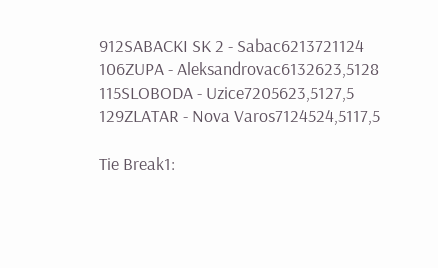912SABACKI SK 2 - Sabac6213721124
106ZUPA - Aleksandrovac6132623,5128
115SLOBODA - Uzice7205623,5127,5
129ZLATAR - Nova Varos7124524,5117,5

Tie Break1: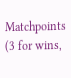Matchpoints (3 for wins,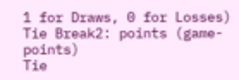1 for Draws, 0 for Losses)
Tie Break2: points (game-points)
Tie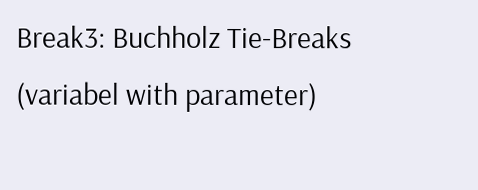Break3: Buchholz Tie-Breaks (variabel with parameter)